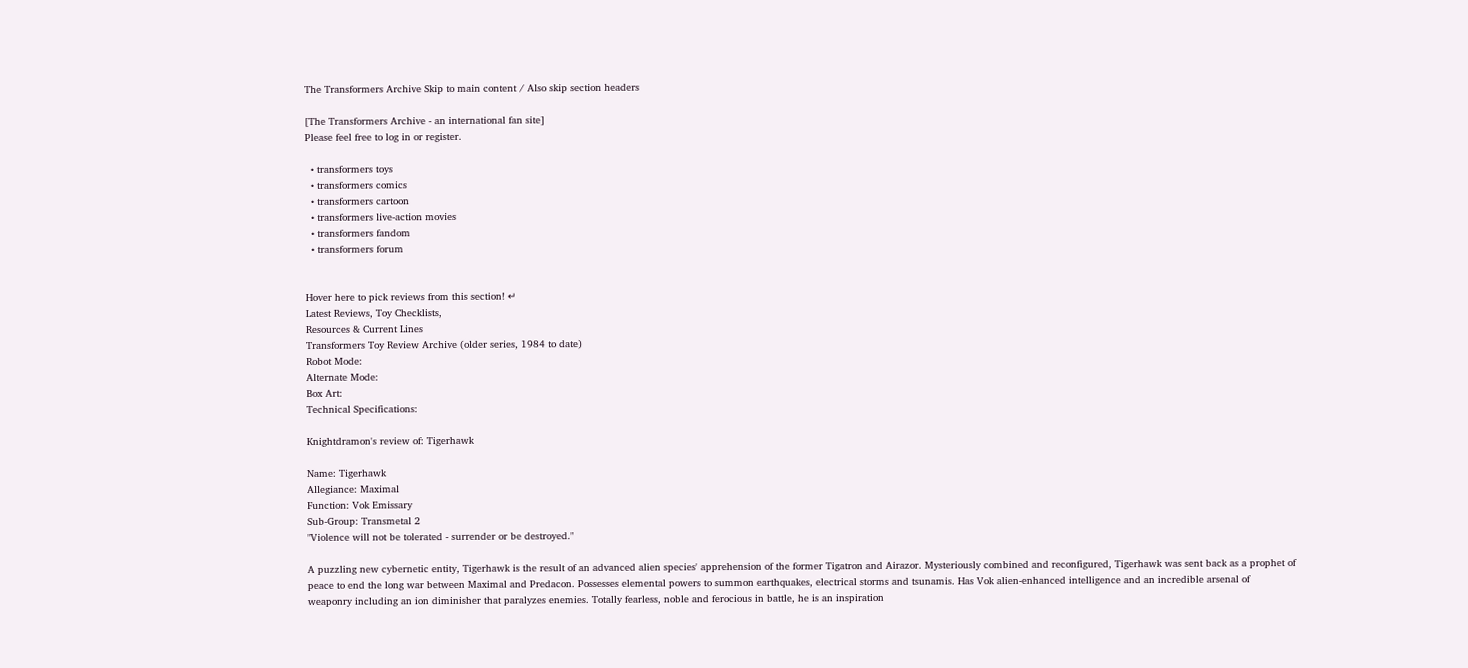The Transformers Archive Skip to main content / Also skip section headers

[The Transformers Archive - an international fan site]
Please feel free to log in or register.

  • transformers toys
  • transformers comics
  • transformers cartoon
  • transformers live-action movies
  • transformers fandom
  • transformers forum


Hover here to pick reviews from this section! ↵
Latest Reviews, Toy Checklists,
Resources & Current Lines
Transformers Toy Review Archive (older series, 1984 to date)
Robot Mode:
Alternate Mode:
Box Art:
Technical Specifications:

Knightdramon's review of: Tigerhawk

Name: Tigerhawk
Allegiance: Maximal
Function: Vok Emissary
Sub-Group: Transmetal 2
"Violence will not be tolerated - surrender or be destroyed."

A puzzling new cybernetic entity, Tigerhawk is the result of an advanced alien species' apprehension of the former Tigatron and Airazor. Mysteriously combined and reconfigured, Tigerhawk was sent back as a prophet of peace to end the long war between Maximal and Predacon. Possesses elemental powers to summon earthquakes, electrical storms and tsunamis. Has Vok alien-enhanced intelligence and an incredible arsenal of weaponry including an ion diminisher that paralyzes enemies. Totally fearless, noble and ferocious in battle, he is an inspiration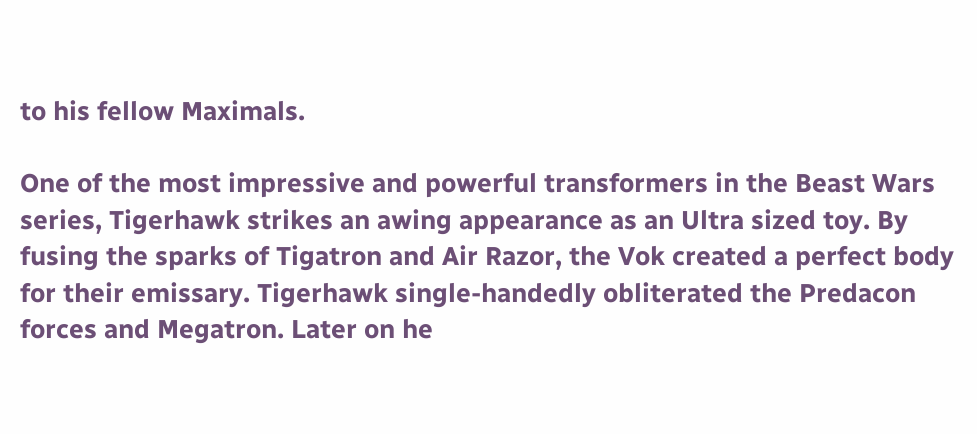to his fellow Maximals.

One of the most impressive and powerful transformers in the Beast Wars series, Tigerhawk strikes an awing appearance as an Ultra sized toy. By fusing the sparks of Tigatron and Air Razor, the Vok created a perfect body for their emissary. Tigerhawk single-handedly obliterated the Predacon forces and Megatron. Later on he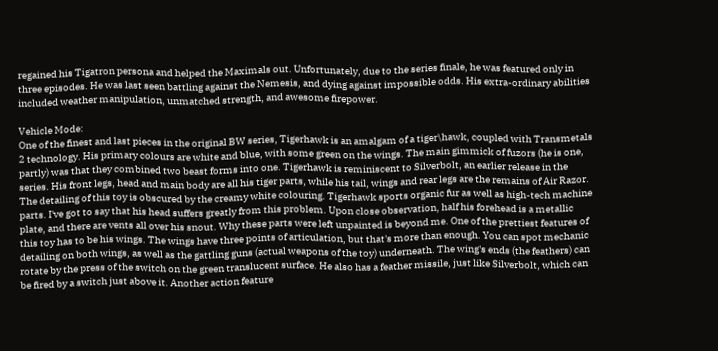regained his Tigatron persona and helped the Maximals out. Unfortunately, due to the series finale, he was featured only in three episodes. He was last seen battling against the Nemesis, and dying against impossible odds. His extra-ordinary abilities included weather manipulation, unmatched strength, and awesome firepower.

Vehicle Mode:
One of the finest and last pieces in the original BW series, Tigerhawk is an amalgam of a tiger\hawk, coupled with Transmetals 2 technology. His primary colours are white and blue, with some green on the wings. The main gimmick of fuzors (he is one, partly) was that they combined two beast forms into one. Tigerhawk is reminiscent to Silverbolt, an earlier release in the series. His front legs, head and main body are all his tiger parts, while his tail, wings and rear legs are the remains of Air Razor. The detailing of this toy is obscured by the creamy white colouring. Tigerhawk sports organic fur as well as high-tech machine parts. I've got to say that his head suffers greatly from this problem. Upon close observation, half his forehead is a metallic plate, and there are vents all over his snout. Why these parts were left unpainted is beyond me. One of the prettiest features of this toy has to be his wings. The wings have three points of articulation, but that's more than enough. You can spot mechanic detailing on both wings, as well as the gattling guns (actual weapons of the toy) underneath. The wing's ends (the feathers) can rotate by the press of the switch on the green translucent surface. He also has a feather missile, just like Silverbolt, which can be fired by a switch just above it. Another action feature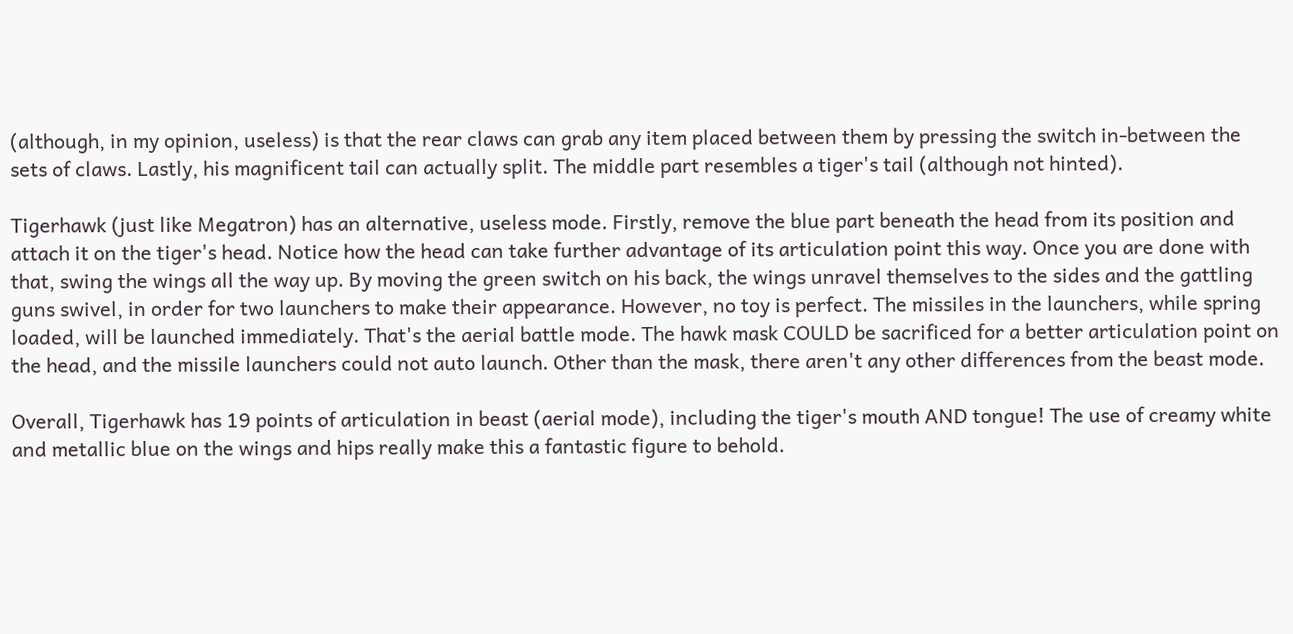(although, in my opinion, useless) is that the rear claws can grab any item placed between them by pressing the switch in-between the sets of claws. Lastly, his magnificent tail can actually split. The middle part resembles a tiger's tail (although not hinted).

Tigerhawk (just like Megatron) has an alternative, useless mode. Firstly, remove the blue part beneath the head from its position and attach it on the tiger's head. Notice how the head can take further advantage of its articulation point this way. Once you are done with that, swing the wings all the way up. By moving the green switch on his back, the wings unravel themselves to the sides and the gattling guns swivel, in order for two launchers to make their appearance. However, no toy is perfect. The missiles in the launchers, while spring loaded, will be launched immediately. That's the aerial battle mode. The hawk mask COULD be sacrificed for a better articulation point on the head, and the missile launchers could not auto launch. Other than the mask, there aren't any other differences from the beast mode.

Overall, Tigerhawk has 19 points of articulation in beast (aerial mode), including the tiger's mouth AND tongue! The use of creamy white and metallic blue on the wings and hips really make this a fantastic figure to behold.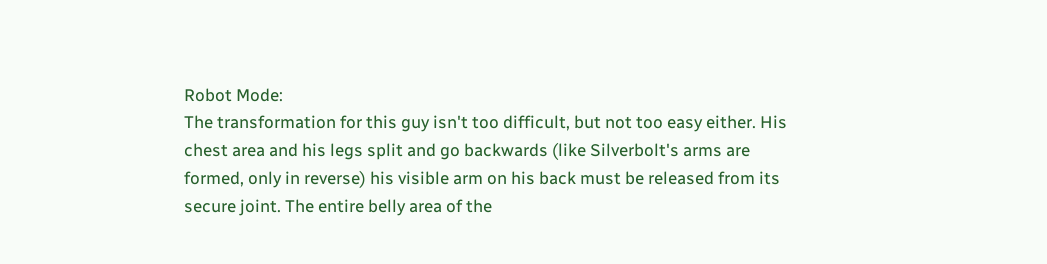Robot Mode:
The transformation for this guy isn't too difficult, but not too easy either. His chest area and his legs split and go backwards (like Silverbolt's arms are formed, only in reverse) his visible arm on his back must be released from its secure joint. The entire belly area of the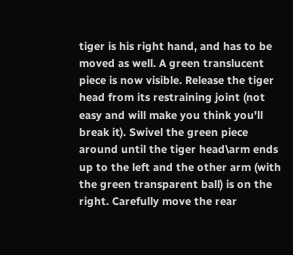tiger is his right hand, and has to be moved as well. A green translucent piece is now visible. Release the tiger head from its restraining joint (not easy and will make you think you'll break it). Swivel the green piece around until the tiger head\arm ends up to the left and the other arm (with the green transparent ball) is on the right. Carefully move the rear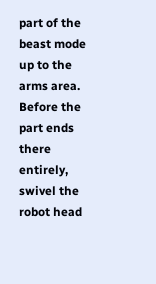part of the beast mode up to the arms area. Before the part ends there entirely, swivel the robot head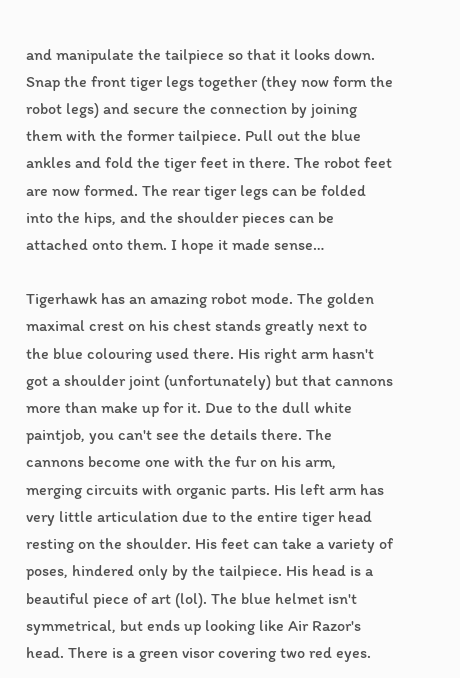and manipulate the tailpiece so that it looks down. Snap the front tiger legs together (they now form the robot legs) and secure the connection by joining them with the former tailpiece. Pull out the blue ankles and fold the tiger feet in there. The robot feet are now formed. The rear tiger legs can be folded into the hips, and the shoulder pieces can be attached onto them. I hope it made sense…

Tigerhawk has an amazing robot mode. The golden maximal crest on his chest stands greatly next to the blue colouring used there. His right arm hasn't got a shoulder joint (unfortunately) but that cannons more than make up for it. Due to the dull white paintjob, you can't see the details there. The cannons become one with the fur on his arm, merging circuits with organic parts. His left arm has very little articulation due to the entire tiger head resting on the shoulder. His feet can take a variety of poses, hindered only by the tailpiece. His head is a beautiful piece of art (lol). The blue helmet isn't symmetrical, but ends up looking like Air Razor's head. There is a green visor covering two red eyes.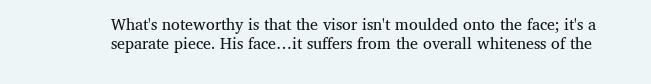What's noteworthy is that the visor isn't moulded onto the face; it's a separate piece. His face…it suffers from the overall whiteness of the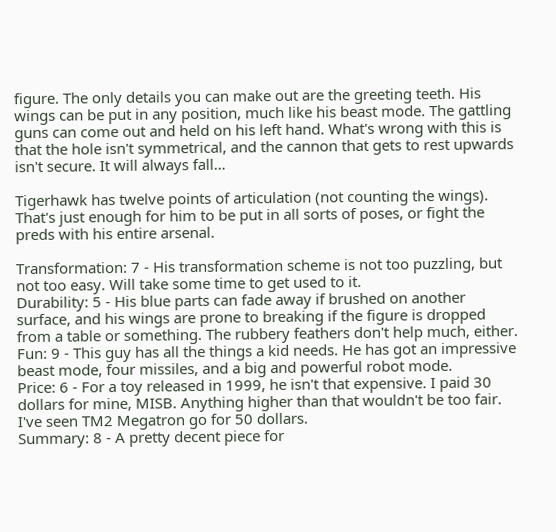figure. The only details you can make out are the greeting teeth. His wings can be put in any position, much like his beast mode. The gattling guns can come out and held on his left hand. What's wrong with this is that the hole isn't symmetrical, and the cannon that gets to rest upwards isn't secure. It will always fall…

Tigerhawk has twelve points of articulation (not counting the wings). That's just enough for him to be put in all sorts of poses, or fight the preds with his entire arsenal.

Transformation: 7 - His transformation scheme is not too puzzling, but not too easy. Will take some time to get used to it.
Durability: 5 - His blue parts can fade away if brushed on another surface, and his wings are prone to breaking if the figure is dropped from a table or something. The rubbery feathers don't help much, either.
Fun: 9 - This guy has all the things a kid needs. He has got an impressive beast mode, four missiles, and a big and powerful robot mode.
Price: 6 - For a toy released in 1999, he isn't that expensive. I paid 30 dollars for mine, MISB. Anything higher than that wouldn't be too fair. I've seen TM2 Megatron go for 50 dollars.
Summary: 8 - A pretty decent piece for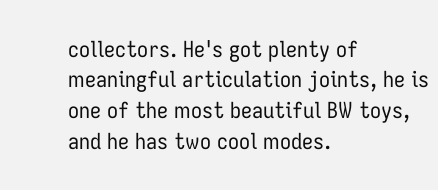collectors. He's got plenty of meaningful articulation joints, he is one of the most beautiful BW toys, and he has two cool modes.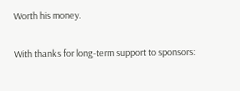Worth his money.

With thanks for long-term support to sponsors: